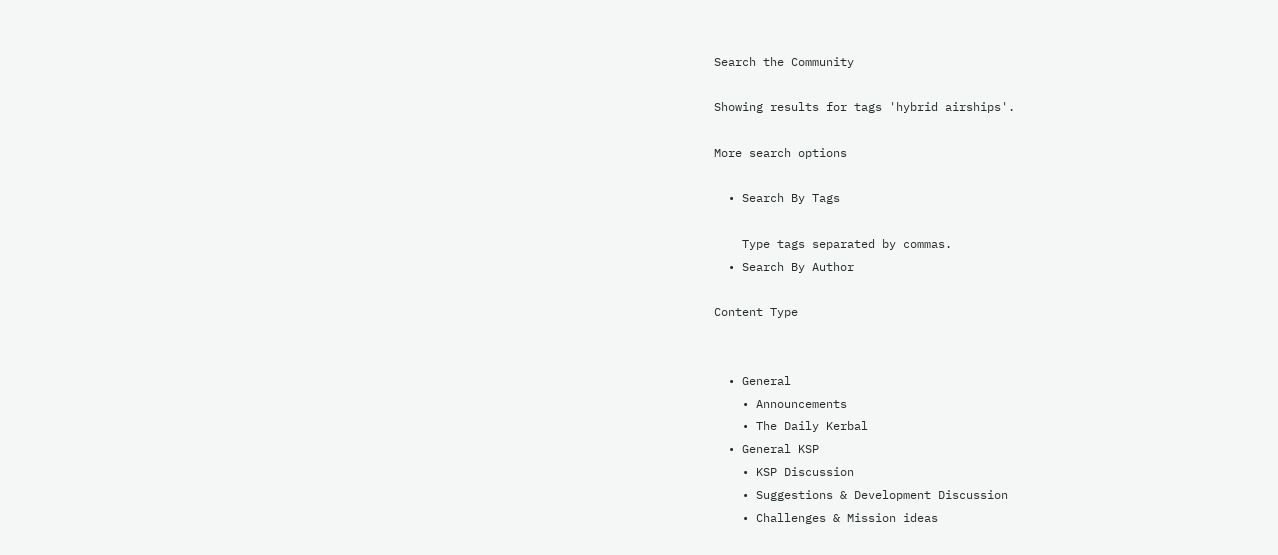Search the Community

Showing results for tags 'hybrid airships'.

More search options

  • Search By Tags

    Type tags separated by commas.
  • Search By Author

Content Type


  • General
    • Announcements
    • The Daily Kerbal
  • General KSP
    • KSP Discussion
    • Suggestions & Development Discussion
    • Challenges & Mission ideas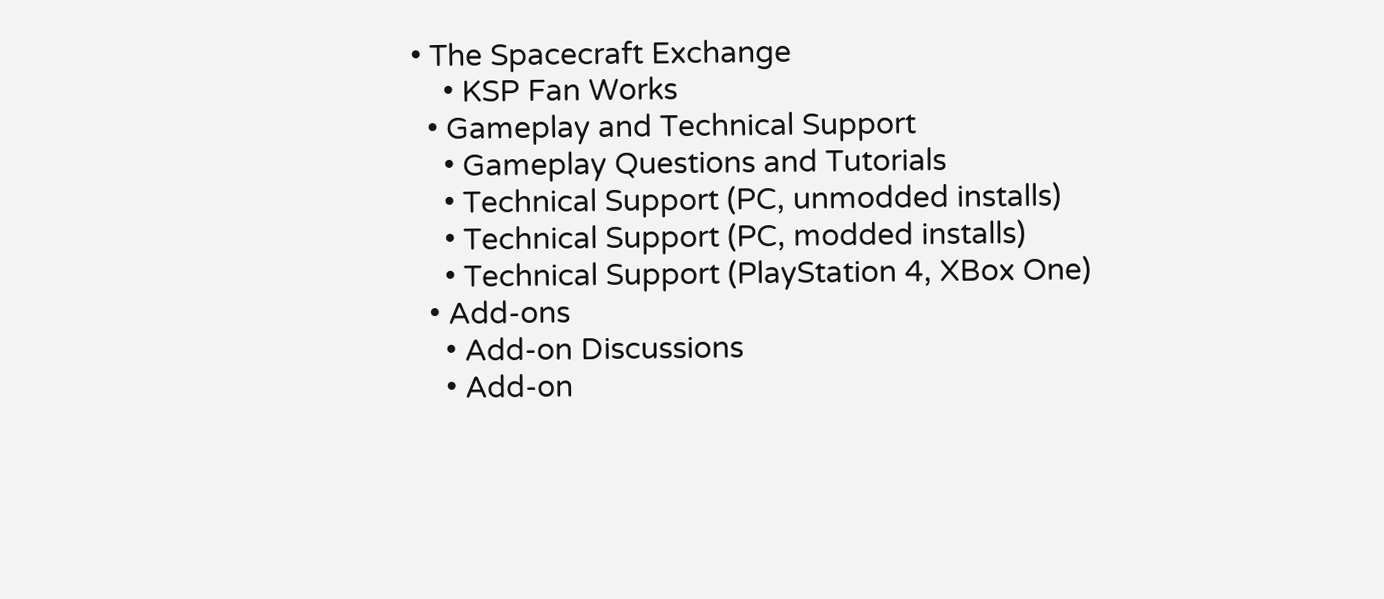• The Spacecraft Exchange
    • KSP Fan Works
  • Gameplay and Technical Support
    • Gameplay Questions and Tutorials
    • Technical Support (PC, unmodded installs)
    • Technical Support (PC, modded installs)
    • Technical Support (PlayStation 4, XBox One)
  • Add-ons
    • Add-on Discussions
    • Add-on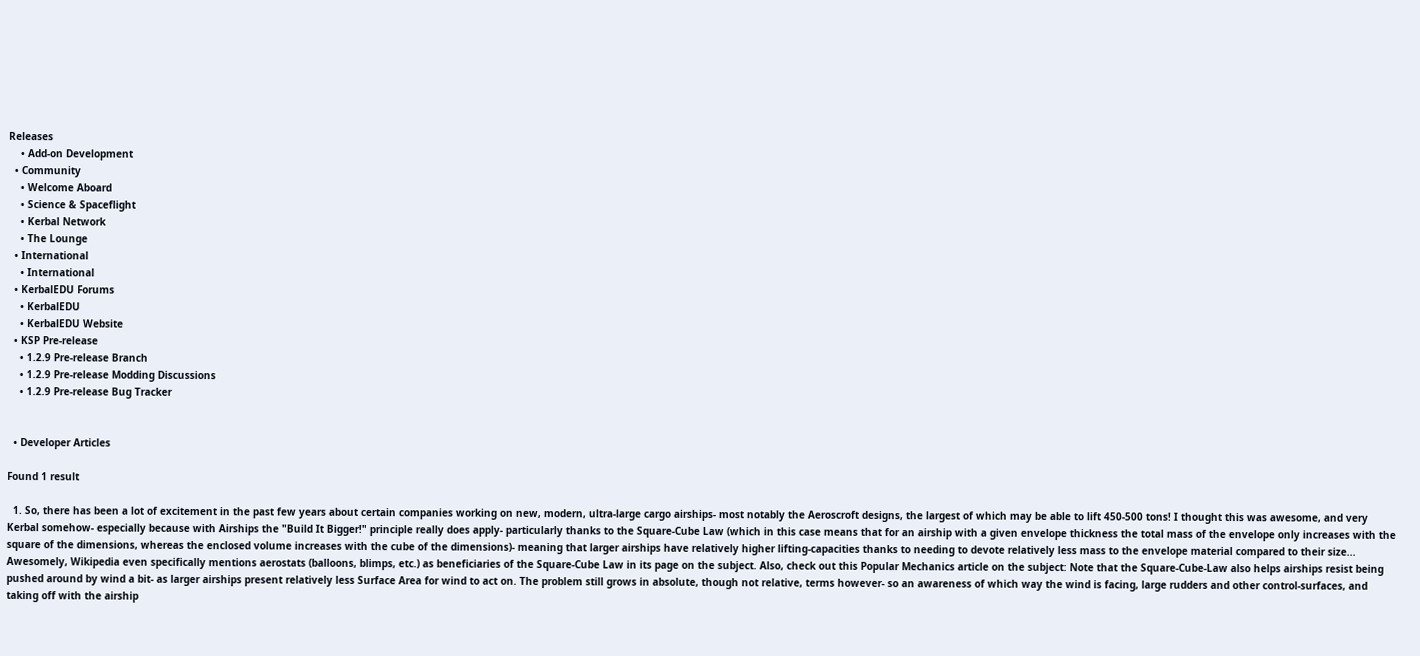Releases
    • Add-on Development
  • Community
    • Welcome Aboard
    • Science & Spaceflight
    • Kerbal Network
    • The Lounge
  • International
    • International
  • KerbalEDU Forums
    • KerbalEDU
    • KerbalEDU Website
  • KSP Pre-release
    • 1.2.9 Pre-release Branch
    • 1.2.9 Pre-release Modding Discussions
    • 1.2.9 Pre-release Bug Tracker


  • Developer Articles

Found 1 result

  1. So, there has been a lot of excitement in the past few years about certain companies working on new, modern, ultra-large cargo airships- most notably the Aeroscroft designs, the largest of which may be able to lift 450-500 tons! I thought this was awesome, and very Kerbal somehow- especially because with Airships the "Build It Bigger!" principle really does apply- particularly thanks to the Square-Cube Law (which in this case means that for an airship with a given envelope thickness the total mass of the envelope only increases with the square of the dimensions, whereas the enclosed volume increases with the cube of the dimensions)- meaning that larger airships have relatively higher lifting-capacities thanks to needing to devote relatively less mass to the envelope material compared to their size... Awesomely, Wikipedia even specifically mentions aerostats (balloons, blimps, etc.) as beneficiaries of the Square-Cube Law in its page on the subject. Also, check out this Popular Mechanics article on the subject: Note that the Square-Cube-Law also helps airships resist being pushed around by wind a bit- as larger airships present relatively less Surface Area for wind to act on. The problem still grows in absolute, though not relative, terms however- so an awareness of which way the wind is facing, large rudders and other control-surfaces, and taking off with the airship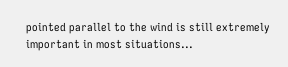pointed parallel to the wind is still extremely important in most situations...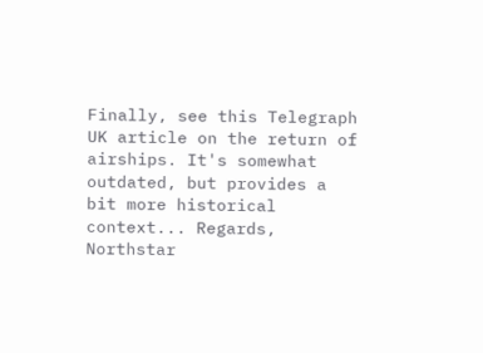Finally, see this Telegraph UK article on the return of airships. It's somewhat outdated, but provides a bit more historical context... Regards, Northstar